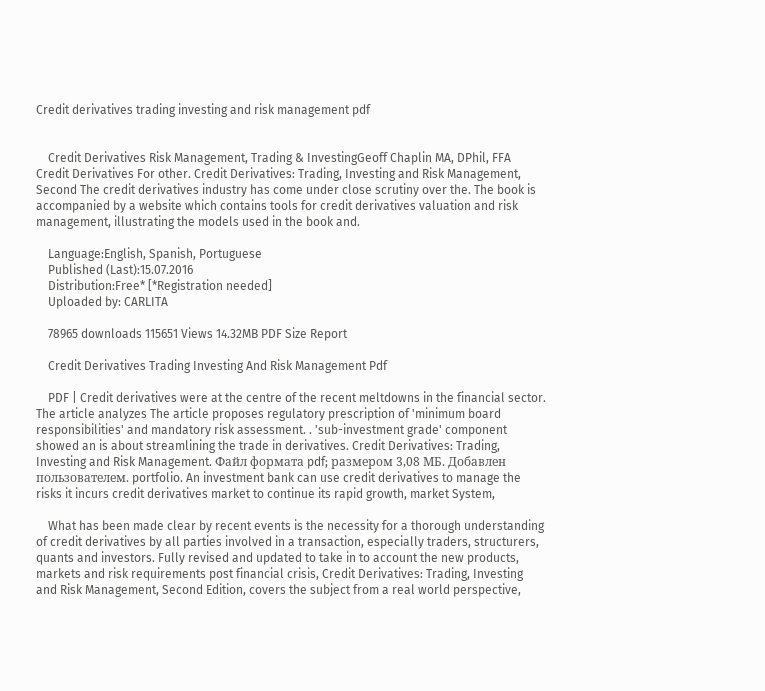Credit derivatives trading investing and risk management pdf


    Credit Derivatives Risk Management, Trading & InvestingGeoff Chaplin MA, DPhil, FFA Credit Derivatives For other. Credit Derivatives: Trading, Investing and Risk Management, Second The credit derivatives industry has come under close scrutiny over the. The book is accompanied by a website which contains tools for credit derivatives valuation and risk management, illustrating the models used in the book and.

    Language:English, Spanish, Portuguese
    Published (Last):15.07.2016
    Distribution:Free* [*Registration needed]
    Uploaded by: CARLITA

    78965 downloads 115651 Views 14.32MB PDF Size Report

    Credit Derivatives Trading Investing And Risk Management Pdf

    PDF | Credit derivatives were at the centre of the recent meltdowns in the financial sector. The article analyzes The article proposes regulatory prescription of 'minimum board responsibilities' and mandatory risk assessment. . 'sub-investment grade' component showed an is about streamlining the trade in derivatives. Credit Derivatives: Trading, Investing and Risk Management. Файл формата pdf; размером 3,08 МБ. Добавлен пользователем. portfolio. An investment bank can use credit derivatives to manage the risks it incurs credit derivatives market to continue its rapid growth, market System,

    What has been made clear by recent events is the necessity for a thorough understanding of credit derivatives by all parties involved in a transaction, especially traders, structurers, quants and investors. Fully revised and updated to take in to account the new products, markets and risk requirements post financial crisis, Credit Derivatives: Trading, Investing and Risk Management, Second Edition, covers the subject from a real world perspective,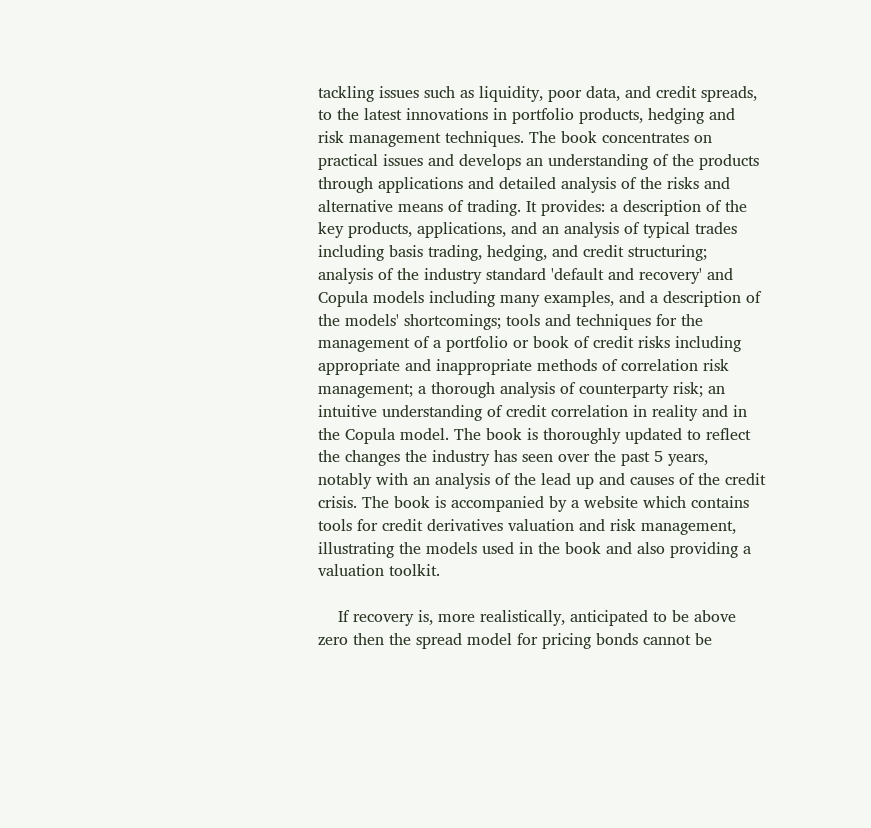tackling issues such as liquidity, poor data, and credit spreads, to the latest innovations in portfolio products, hedging and risk management techniques. The book concentrates on practical issues and develops an understanding of the products through applications and detailed analysis of the risks and alternative means of trading. It provides: a description of the key products, applications, and an analysis of typical trades including basis trading, hedging, and credit structuring; analysis of the industry standard 'default and recovery' and Copula models including many examples, and a description of the models' shortcomings; tools and techniques for the management of a portfolio or book of credit risks including appropriate and inappropriate methods of correlation risk management; a thorough analysis of counterparty risk; an intuitive understanding of credit correlation in reality and in the Copula model. The book is thoroughly updated to reflect the changes the industry has seen over the past 5 years, notably with an analysis of the lead up and causes of the credit crisis. The book is accompanied by a website which contains tools for credit derivatives valuation and risk management, illustrating the models used in the book and also providing a valuation toolkit.

    If recovery is, more realistically, anticipated to be above zero then the spread model for pricing bonds cannot be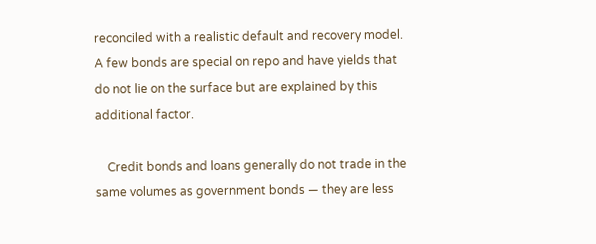reconciled with a realistic default and recovery model. A few bonds are special on repo and have yields that do not lie on the surface but are explained by this additional factor.

    Credit bonds and loans generally do not trade in the same volumes as government bonds — they are less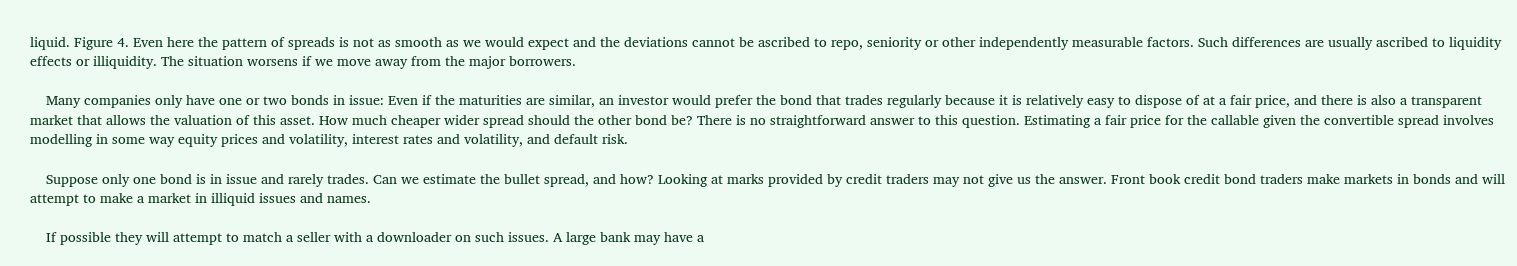liquid. Figure 4. Even here the pattern of spreads is not as smooth as we would expect and the deviations cannot be ascribed to repo, seniority or other independently measurable factors. Such differences are usually ascribed to liquidity effects or illiquidity. The situation worsens if we move away from the major borrowers.

    Many companies only have one or two bonds in issue: Even if the maturities are similar, an investor would prefer the bond that trades regularly because it is relatively easy to dispose of at a fair price, and there is also a transparent market that allows the valuation of this asset. How much cheaper wider spread should the other bond be? There is no straightforward answer to this question. Estimating a fair price for the callable given the convertible spread involves modelling in some way equity prices and volatility, interest rates and volatility, and default risk.

    Suppose only one bond is in issue and rarely trades. Can we estimate the bullet spread, and how? Looking at marks provided by credit traders may not give us the answer. Front book credit bond traders make markets in bonds and will attempt to make a market in illiquid issues and names.

    If possible they will attempt to match a seller with a downloader on such issues. A large bank may have a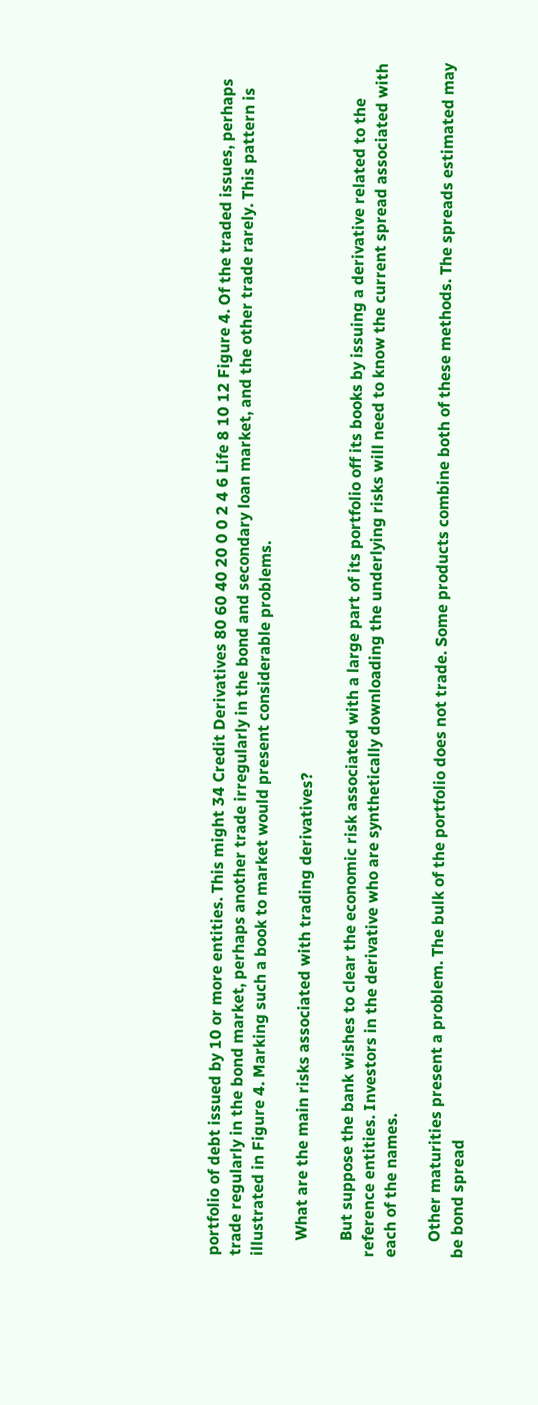portfolio of debt issued by 10 or more entities. This might 34 Credit Derivatives 80 60 40 20 0 0 2 4 6 Life 8 10 12 Figure 4. Of the traded issues, perhaps trade regularly in the bond market, perhaps another trade irregularly in the bond and secondary loan market, and the other trade rarely. This pattern is illustrated in Figure 4. Marking such a book to market would present considerable problems.

    What are the main risks associated with trading derivatives?

    But suppose the bank wishes to clear the economic risk associated with a large part of its portfolio off its books by issuing a derivative related to the reference entities. Investors in the derivative who are synthetically downloading the underlying risks will need to know the current spread associated with each of the names.

    Other maturities present a problem. The bulk of the portfolio does not trade. Some products combine both of these methods. The spreads estimated may be bond spread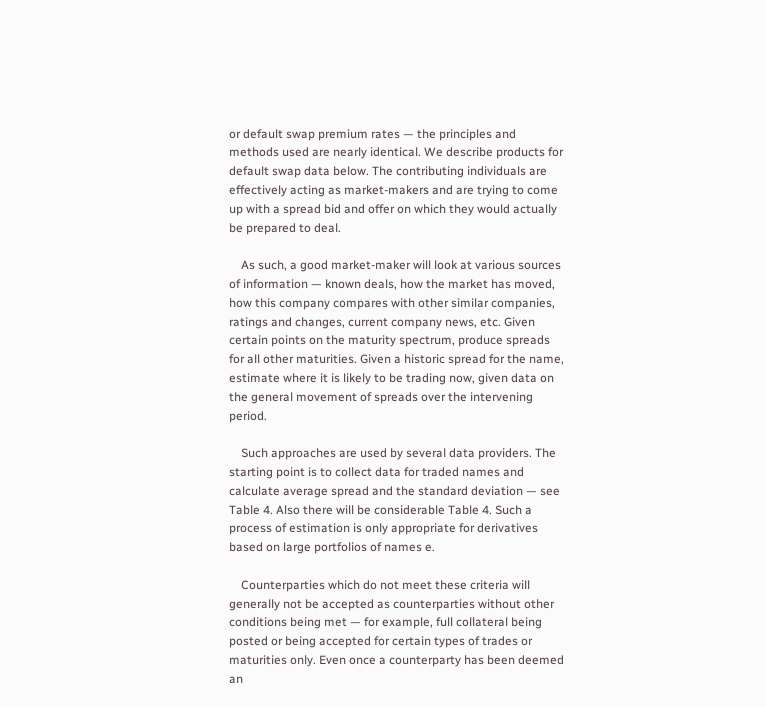or default swap premium rates — the principles and methods used are nearly identical. We describe products for default swap data below. The contributing individuals are effectively acting as market-makers and are trying to come up with a spread bid and offer on which they would actually be prepared to deal.

    As such, a good market-maker will look at various sources of information — known deals, how the market has moved, how this company compares with other similar companies, ratings and changes, current company news, etc. Given certain points on the maturity spectrum, produce spreads for all other maturities. Given a historic spread for the name, estimate where it is likely to be trading now, given data on the general movement of spreads over the intervening period.

    Such approaches are used by several data providers. The starting point is to collect data for traded names and calculate average spread and the standard deviation — see Table 4. Also there will be considerable Table 4. Such a process of estimation is only appropriate for derivatives based on large portfolios of names e.

    Counterparties which do not meet these criteria will generally not be accepted as counterparties without other conditions being met — for example, full collateral being posted or being accepted for certain types of trades or maturities only. Even once a counterparty has been deemed an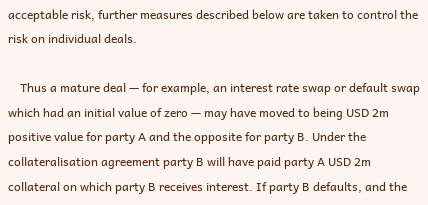acceptable risk, further measures described below are taken to control the risk on individual deals.

    Thus a mature deal — for example, an interest rate swap or default swap which had an initial value of zero — may have moved to being USD 2m positive value for party A and the opposite for party B. Under the collateralisation agreement party B will have paid party A USD 2m collateral on which party B receives interest. If party B defaults, and the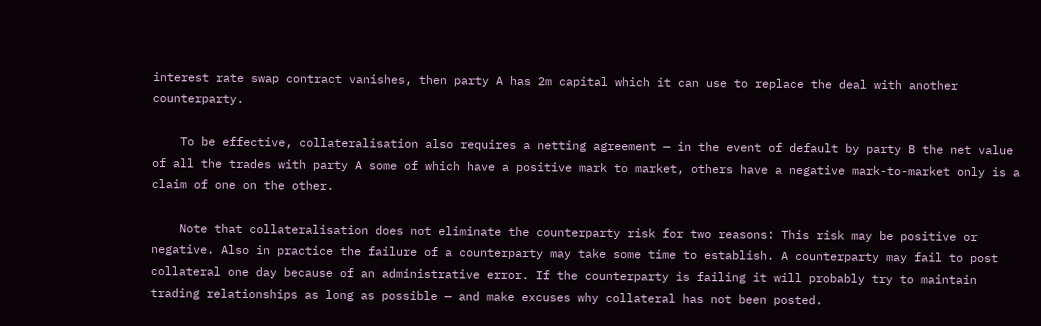interest rate swap contract vanishes, then party A has 2m capital which it can use to replace the deal with another counterparty.

    To be effective, collateralisation also requires a netting agreement — in the event of default by party B the net value of all the trades with party A some of which have a positive mark to market, others have a negative mark-to-market only is a claim of one on the other.

    Note that collateralisation does not eliminate the counterparty risk for two reasons: This risk may be positive or negative. Also in practice the failure of a counterparty may take some time to establish. A counterparty may fail to post collateral one day because of an administrative error. If the counterparty is failing it will probably try to maintain trading relationships as long as possible — and make excuses why collateral has not been posted.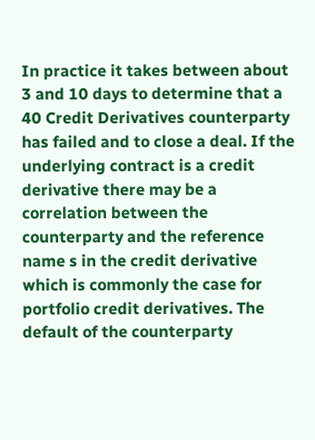In practice it takes between about 3 and 10 days to determine that a 40 Credit Derivatives counterparty has failed and to close a deal. If the underlying contract is a credit derivative there may be a correlation between the counterparty and the reference name s in the credit derivative which is commonly the case for portfolio credit derivatives. The default of the counterparty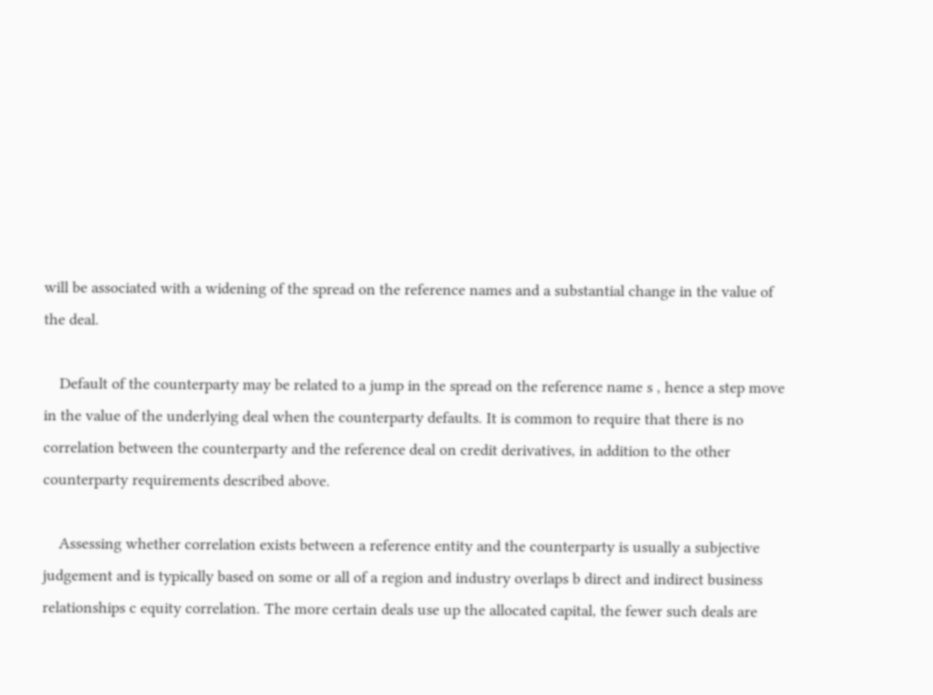will be associated with a widening of the spread on the reference names and a substantial change in the value of the deal.

    Default of the counterparty may be related to a jump in the spread on the reference name s , hence a step move in the value of the underlying deal when the counterparty defaults. It is common to require that there is no correlation between the counterparty and the reference deal on credit derivatives, in addition to the other counterparty requirements described above.

    Assessing whether correlation exists between a reference entity and the counterparty is usually a subjective judgement and is typically based on some or all of a region and industry overlaps b direct and indirect business relationships c equity correlation. The more certain deals use up the allocated capital, the fewer such deals are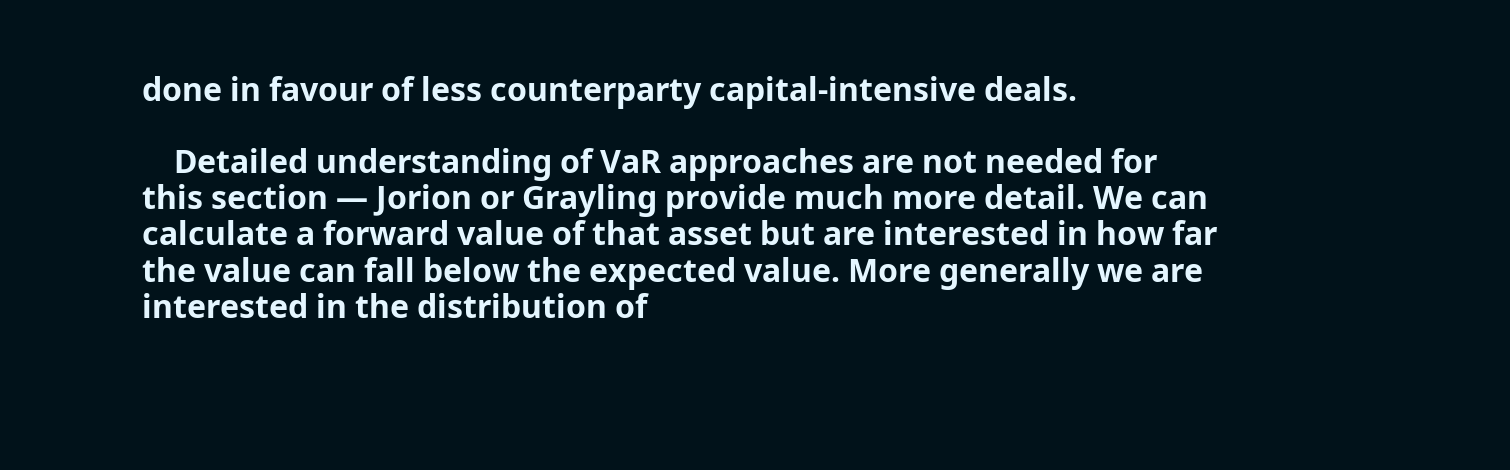done in favour of less counterparty capital-intensive deals.

    Detailed understanding of VaR approaches are not needed for this section — Jorion or Grayling provide much more detail. We can calculate a forward value of that asset but are interested in how far the value can fall below the expected value. More generally we are interested in the distribution of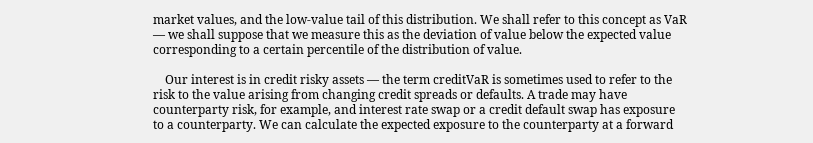market values, and the low-value tail of this distribution. We shall refer to this concept as VaR — we shall suppose that we measure this as the deviation of value below the expected value corresponding to a certain percentile of the distribution of value.

    Our interest is in credit risky assets — the term creditVaR is sometimes used to refer to the risk to the value arising from changing credit spreads or defaults. A trade may have counterparty risk, for example, and interest rate swap or a credit default swap has exposure to a counterparty. We can calculate the expected exposure to the counterparty at a forward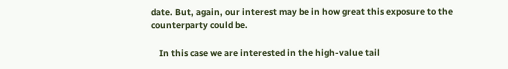date. But, again, our interest may be in how great this exposure to the counterparty could be.

    In this case we are interested in the high-value tail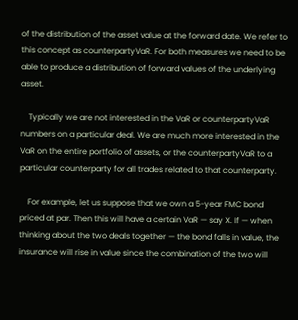of the distribution of the asset value at the forward date. We refer to this concept as counterpartyVaR. For both measures we need to be able to produce a distribution of forward values of the underlying asset.

    Typically we are not interested in the VaR or counterpartyVaR numbers on a particular deal. We are much more interested in the VaR on the entire portfolio of assets, or the counterpartyVaR to a particular counterparty for all trades related to that counterparty.

    For example, let us suppose that we own a 5-year FMC bond priced at par. Then this will have a certain VaR — say X. If — when thinking about the two deals together — the bond falls in value, the insurance will rise in value since the combination of the two will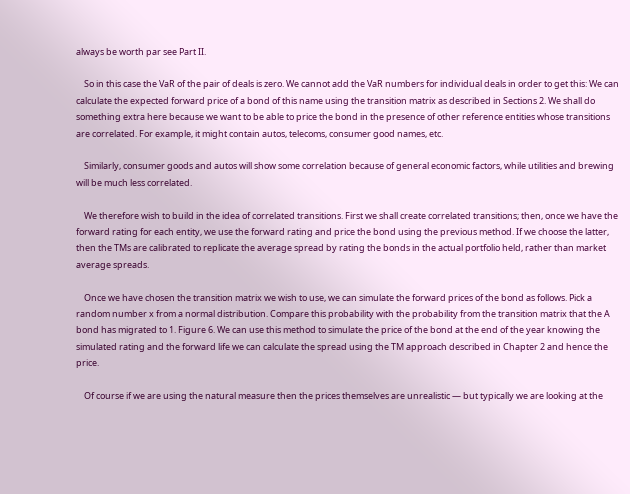always be worth par see Part II.

    So in this case the VaR of the pair of deals is zero. We cannot add the VaR numbers for individual deals in order to get this: We can calculate the expected forward price of a bond of this name using the transition matrix as described in Sections 2. We shall do something extra here because we want to be able to price the bond in the presence of other reference entities whose transitions are correlated. For example, it might contain autos, telecoms, consumer good names, etc.

    Similarly, consumer goods and autos will show some correlation because of general economic factors, while utilities and brewing will be much less correlated.

    We therefore wish to build in the idea of correlated transitions. First we shall create correlated transitions; then, once we have the forward rating for each entity, we use the forward rating and price the bond using the previous method. If we choose the latter, then the TMs are calibrated to replicate the average spread by rating the bonds in the actual portfolio held, rather than market average spreads.

    Once we have chosen the transition matrix we wish to use, we can simulate the forward prices of the bond as follows. Pick a random number x from a normal distribution. Compare this probability with the probability from the transition matrix that the A bond has migrated to 1. Figure 6. We can use this method to simulate the price of the bond at the end of the year knowing the simulated rating and the forward life we can calculate the spread using the TM approach described in Chapter 2 and hence the price.

    Of course if we are using the natural measure then the prices themselves are unrealistic — but typically we are looking at the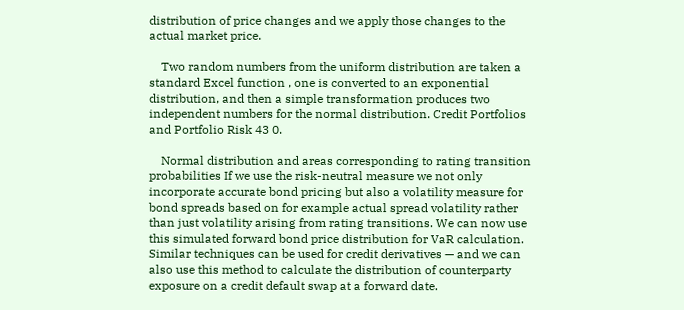distribution of price changes and we apply those changes to the actual market price.

    Two random numbers from the uniform distribution are taken a standard Excel function , one is converted to an exponential distribution, and then a simple transformation produces two independent numbers for the normal distribution. Credit Portfolios and Portfolio Risk 43 0.

    Normal distribution and areas corresponding to rating transition probabilities If we use the risk-neutral measure we not only incorporate accurate bond pricing but also a volatility measure for bond spreads based on for example actual spread volatility rather than just volatility arising from rating transitions. We can now use this simulated forward bond price distribution for VaR calculation. Similar techniques can be used for credit derivatives — and we can also use this method to calculate the distribution of counterparty exposure on a credit default swap at a forward date.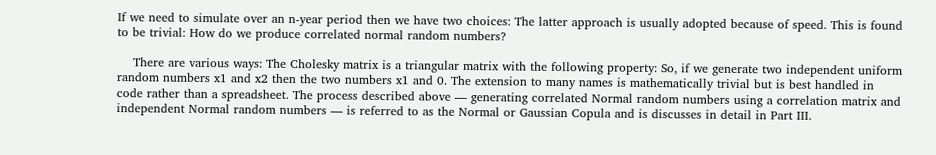If we need to simulate over an n-year period then we have two choices: The latter approach is usually adopted because of speed. This is found to be trivial: How do we produce correlated normal random numbers?

    There are various ways: The Cholesky matrix is a triangular matrix with the following property: So, if we generate two independent uniform random numbers x1 and x2 then the two numbers x1 and 0. The extension to many names is mathematically trivial but is best handled in code rather than a spreadsheet. The process described above — generating correlated Normal random numbers using a correlation matrix and independent Normal random numbers — is referred to as the Normal or Gaussian Copula and is discusses in detail in Part III.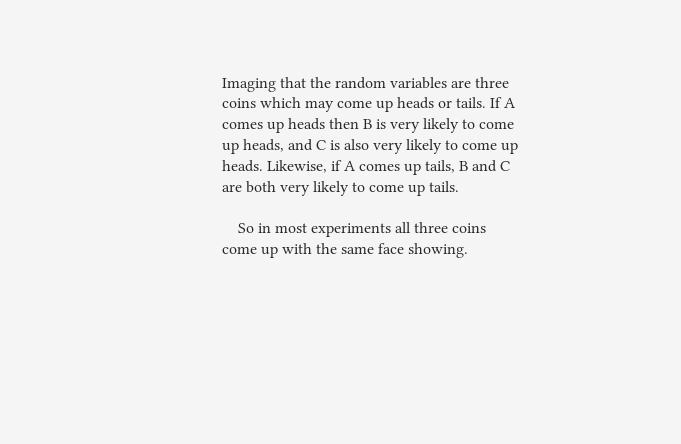Imaging that the random variables are three coins which may come up heads or tails. If A comes up heads then B is very likely to come up heads, and C is also very likely to come up heads. Likewise, if A comes up tails, B and C are both very likely to come up tails.

    So in most experiments all three coins come up with the same face showing.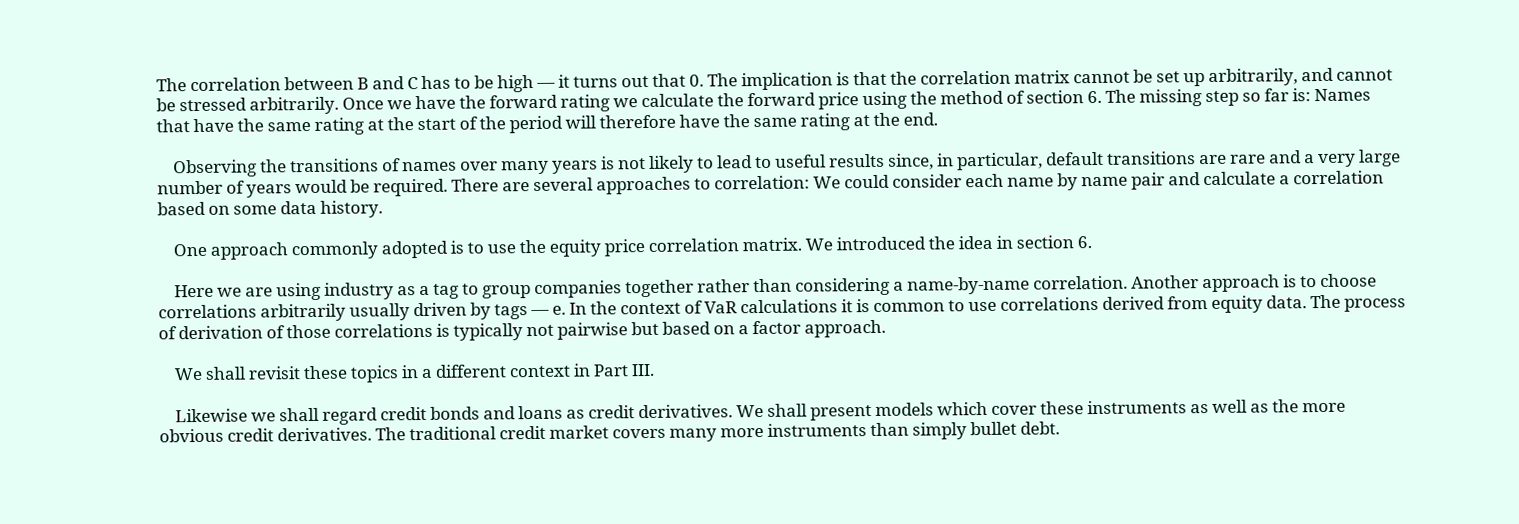The correlation between B and C has to be high — it turns out that 0. The implication is that the correlation matrix cannot be set up arbitrarily, and cannot be stressed arbitrarily. Once we have the forward rating we calculate the forward price using the method of section 6. The missing step so far is: Names that have the same rating at the start of the period will therefore have the same rating at the end.

    Observing the transitions of names over many years is not likely to lead to useful results since, in particular, default transitions are rare and a very large number of years would be required. There are several approaches to correlation: We could consider each name by name pair and calculate a correlation based on some data history.

    One approach commonly adopted is to use the equity price correlation matrix. We introduced the idea in section 6.

    Here we are using industry as a tag to group companies together rather than considering a name-by-name correlation. Another approach is to choose correlations arbitrarily usually driven by tags — e. In the context of VaR calculations it is common to use correlations derived from equity data. The process of derivation of those correlations is typically not pairwise but based on a factor approach.

    We shall revisit these topics in a different context in Part III.

    Likewise we shall regard credit bonds and loans as credit derivatives. We shall present models which cover these instruments as well as the more obvious credit derivatives. The traditional credit market covers many more instruments than simply bullet debt.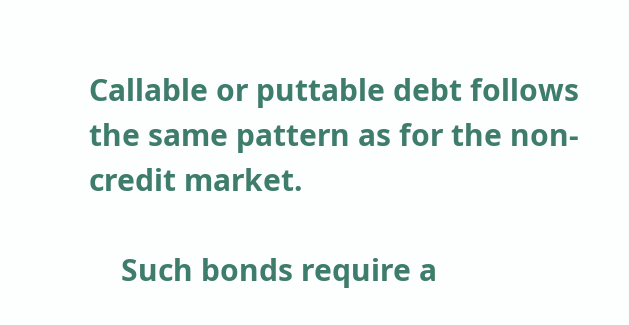Callable or puttable debt follows the same pattern as for the non-credit market.

    Such bonds require a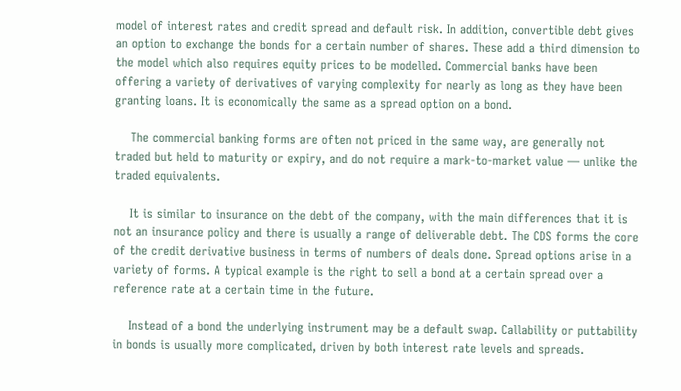model of interest rates and credit spread and default risk. In addition, convertible debt gives an option to exchange the bonds for a certain number of shares. These add a third dimension to the model which also requires equity prices to be modelled. Commercial banks have been offering a variety of derivatives of varying complexity for nearly as long as they have been granting loans. It is economically the same as a spread option on a bond.

    The commercial banking forms are often not priced in the same way, are generally not traded but held to maturity or expiry, and do not require a mark-to-market value — unlike the traded equivalents.

    It is similar to insurance on the debt of the company, with the main differences that it is not an insurance policy and there is usually a range of deliverable debt. The CDS forms the core of the credit derivative business in terms of numbers of deals done. Spread options arise in a variety of forms. A typical example is the right to sell a bond at a certain spread over a reference rate at a certain time in the future.

    Instead of a bond the underlying instrument may be a default swap. Callability or puttability in bonds is usually more complicated, driven by both interest rate levels and spreads.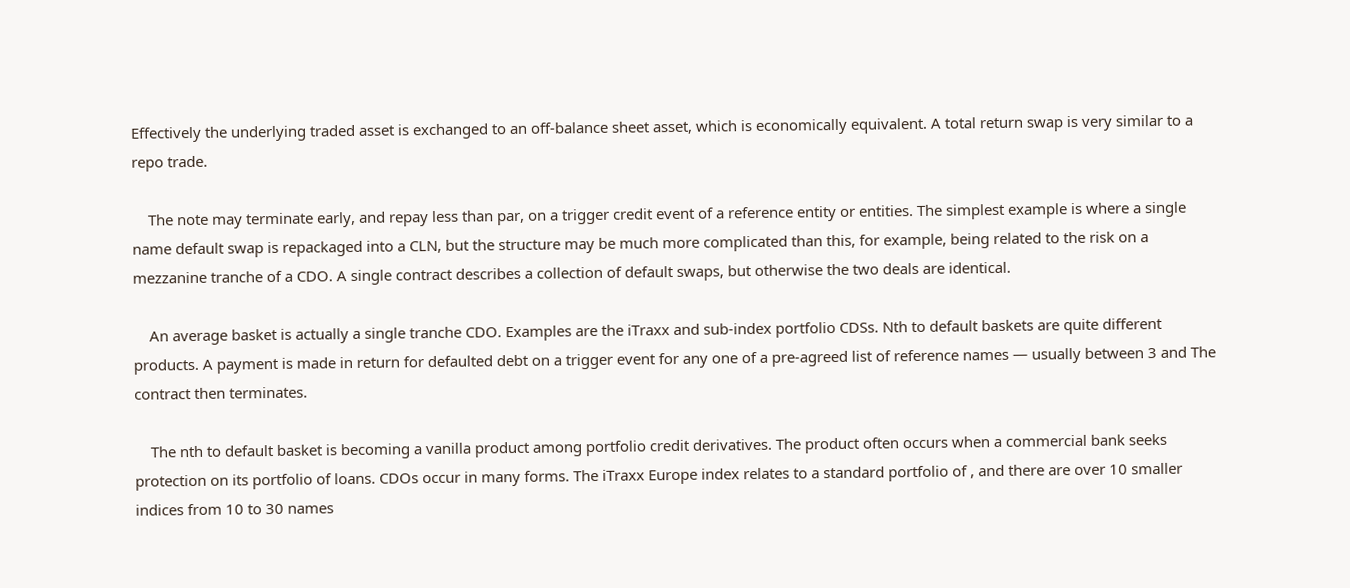Effectively the underlying traded asset is exchanged to an off-balance sheet asset, which is economically equivalent. A total return swap is very similar to a repo trade.

    The note may terminate early, and repay less than par, on a trigger credit event of a reference entity or entities. The simplest example is where a single name default swap is repackaged into a CLN, but the structure may be much more complicated than this, for example, being related to the risk on a mezzanine tranche of a CDO. A single contract describes a collection of default swaps, but otherwise the two deals are identical.

    An average basket is actually a single tranche CDO. Examples are the iTraxx and sub-index portfolio CDSs. Nth to default baskets are quite different products. A payment is made in return for defaulted debt on a trigger event for any one of a pre-agreed list of reference names — usually between 3 and The contract then terminates.

    The nth to default basket is becoming a vanilla product among portfolio credit derivatives. The product often occurs when a commercial bank seeks protection on its portfolio of loans. CDOs occur in many forms. The iTraxx Europe index relates to a standard portfolio of , and there are over 10 smaller indices from 10 to 30 names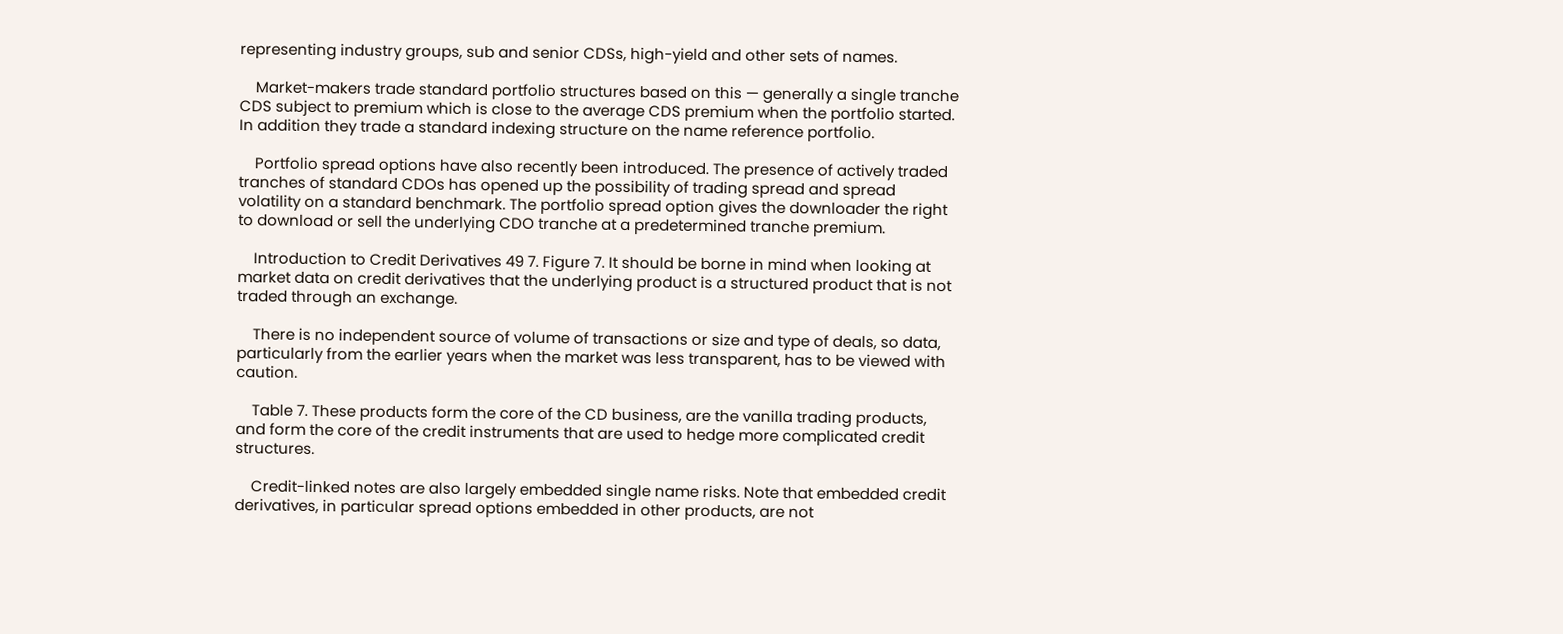representing industry groups, sub and senior CDSs, high-yield and other sets of names.

    Market-makers trade standard portfolio structures based on this — generally a single tranche CDS subject to premium which is close to the average CDS premium when the portfolio started. In addition they trade a standard indexing structure on the name reference portfolio.

    Portfolio spread options have also recently been introduced. The presence of actively traded tranches of standard CDOs has opened up the possibility of trading spread and spread volatility on a standard benchmark. The portfolio spread option gives the downloader the right to download or sell the underlying CDO tranche at a predetermined tranche premium.

    Introduction to Credit Derivatives 49 7. Figure 7. It should be borne in mind when looking at market data on credit derivatives that the underlying product is a structured product that is not traded through an exchange.

    There is no independent source of volume of transactions or size and type of deals, so data, particularly from the earlier years when the market was less transparent, has to be viewed with caution.

    Table 7. These products form the core of the CD business, are the vanilla trading products, and form the core of the credit instruments that are used to hedge more complicated credit structures.

    Credit-linked notes are also largely embedded single name risks. Note that embedded credit derivatives, in particular spread options embedded in other products, are not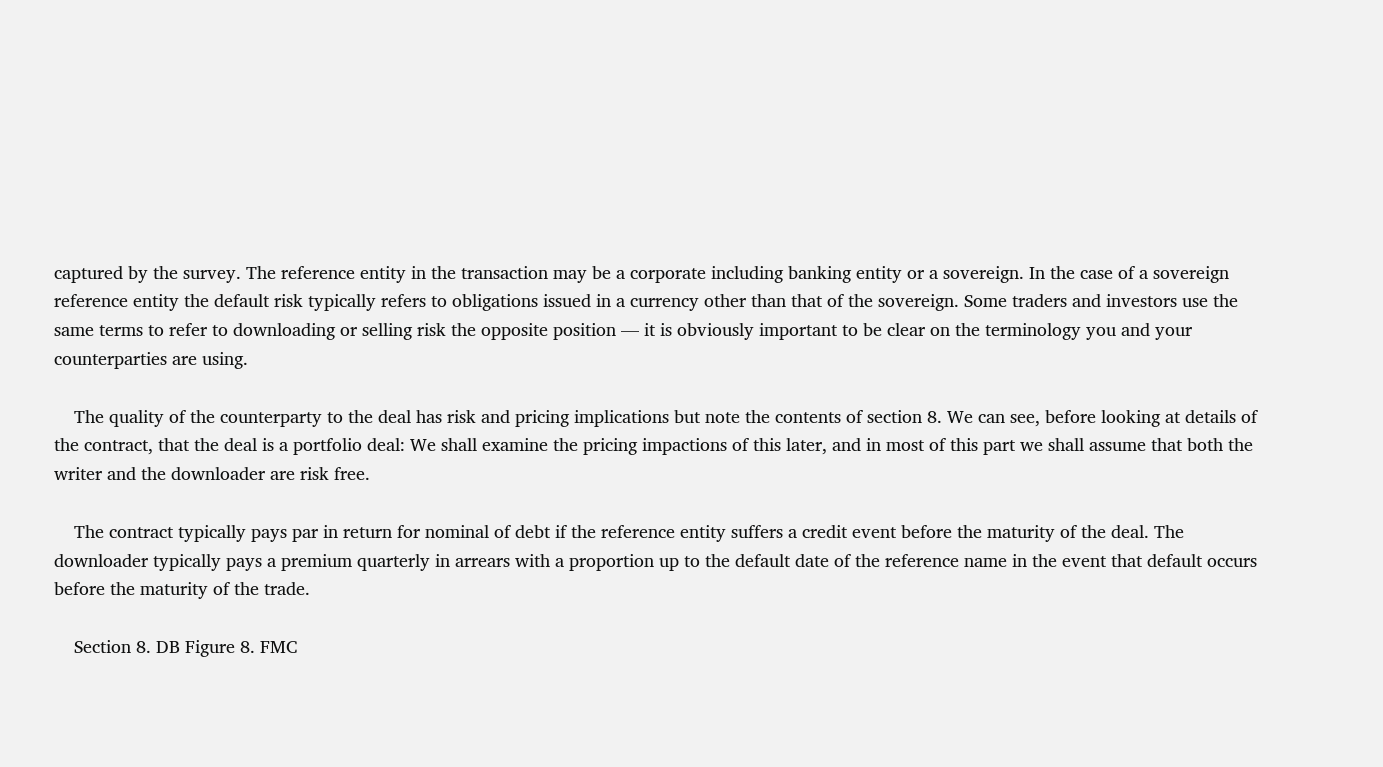captured by the survey. The reference entity in the transaction may be a corporate including banking entity or a sovereign. In the case of a sovereign reference entity the default risk typically refers to obligations issued in a currency other than that of the sovereign. Some traders and investors use the same terms to refer to downloading or selling risk the opposite position — it is obviously important to be clear on the terminology you and your counterparties are using.

    The quality of the counterparty to the deal has risk and pricing implications but note the contents of section 8. We can see, before looking at details of the contract, that the deal is a portfolio deal: We shall examine the pricing impactions of this later, and in most of this part we shall assume that both the writer and the downloader are risk free.

    The contract typically pays par in return for nominal of debt if the reference entity suffers a credit event before the maturity of the deal. The downloader typically pays a premium quarterly in arrears with a proportion up to the default date of the reference name in the event that default occurs before the maturity of the trade.

    Section 8. DB Figure 8. FMC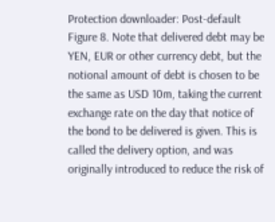Protection downloader: Post-default Figure 8. Note that delivered debt may be YEN, EUR or other currency debt, but the notional amount of debt is chosen to be the same as USD 10m, taking the current exchange rate on the day that notice of the bond to be delivered is given. This is called the delivery option, and was originally introduced to reduce the risk of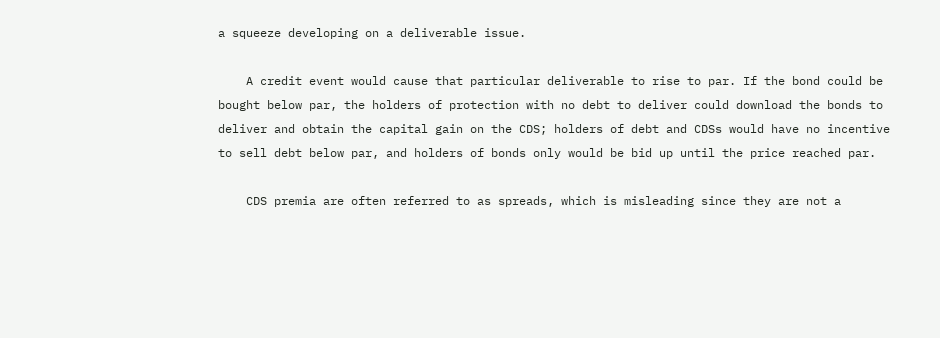a squeeze developing on a deliverable issue.

    A credit event would cause that particular deliverable to rise to par. If the bond could be bought below par, the holders of protection with no debt to deliver could download the bonds to deliver and obtain the capital gain on the CDS; holders of debt and CDSs would have no incentive to sell debt below par, and holders of bonds only would be bid up until the price reached par.

    CDS premia are often referred to as spreads, which is misleading since they are not a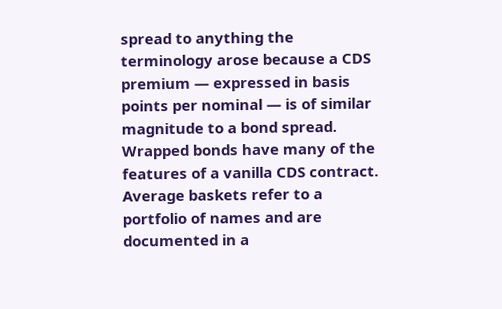spread to anything the terminology arose because a CDS premium — expressed in basis points per nominal — is of similar magnitude to a bond spread. Wrapped bonds have many of the features of a vanilla CDS contract. Average baskets refer to a portfolio of names and are documented in a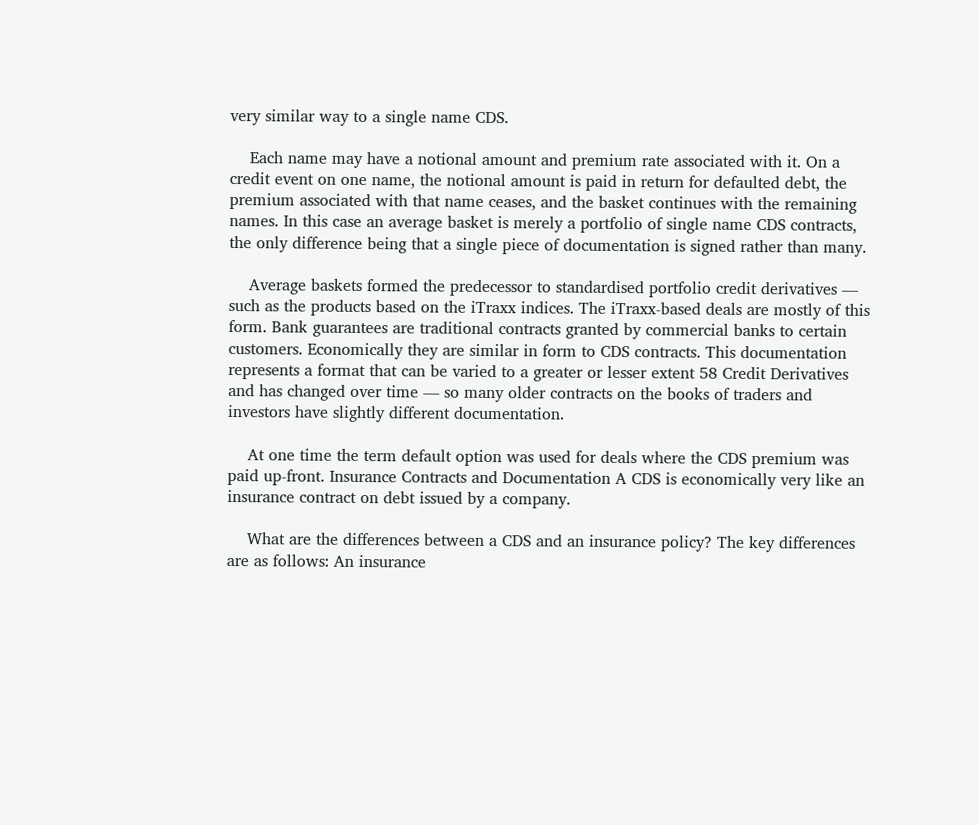very similar way to a single name CDS.

    Each name may have a notional amount and premium rate associated with it. On a credit event on one name, the notional amount is paid in return for defaulted debt, the premium associated with that name ceases, and the basket continues with the remaining names. In this case an average basket is merely a portfolio of single name CDS contracts, the only difference being that a single piece of documentation is signed rather than many.

    Average baskets formed the predecessor to standardised portfolio credit derivatives — such as the products based on the iTraxx indices. The iTraxx-based deals are mostly of this form. Bank guarantees are traditional contracts granted by commercial banks to certain customers. Economically they are similar in form to CDS contracts. This documentation represents a format that can be varied to a greater or lesser extent 58 Credit Derivatives and has changed over time — so many older contracts on the books of traders and investors have slightly different documentation.

    At one time the term default option was used for deals where the CDS premium was paid up-front. Insurance Contracts and Documentation A CDS is economically very like an insurance contract on debt issued by a company.

    What are the differences between a CDS and an insurance policy? The key differences are as follows: An insurance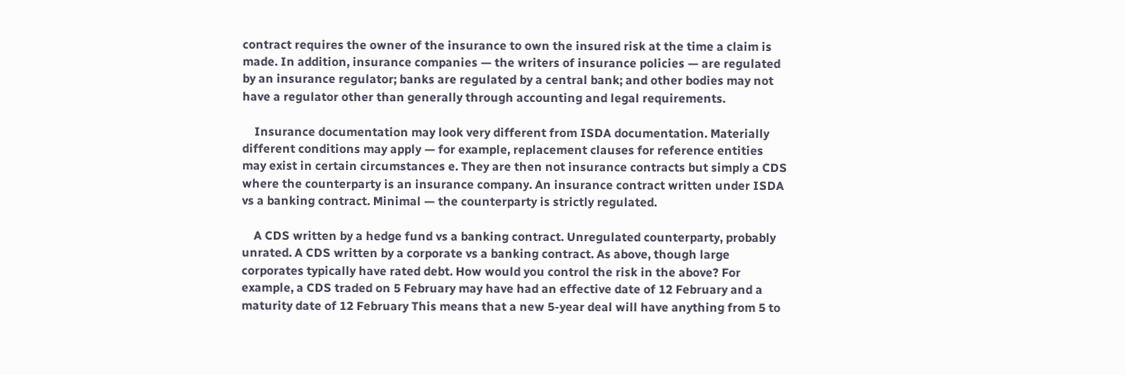contract requires the owner of the insurance to own the insured risk at the time a claim is made. In addition, insurance companies — the writers of insurance policies — are regulated by an insurance regulator; banks are regulated by a central bank; and other bodies may not have a regulator other than generally through accounting and legal requirements.

    Insurance documentation may look very different from ISDA documentation. Materially different conditions may apply — for example, replacement clauses for reference entities may exist in certain circumstances e. They are then not insurance contracts but simply a CDS where the counterparty is an insurance company. An insurance contract written under ISDA vs a banking contract. Minimal — the counterparty is strictly regulated.

    A CDS written by a hedge fund vs a banking contract. Unregulated counterparty, probably unrated. A CDS written by a corporate vs a banking contract. As above, though large corporates typically have rated debt. How would you control the risk in the above? For example, a CDS traded on 5 February may have had an effective date of 12 February and a maturity date of 12 February This means that a new 5-year deal will have anything from 5 to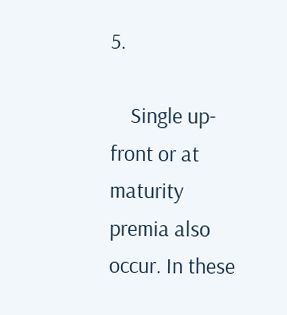5.

    Single up-front or at maturity premia also occur. In these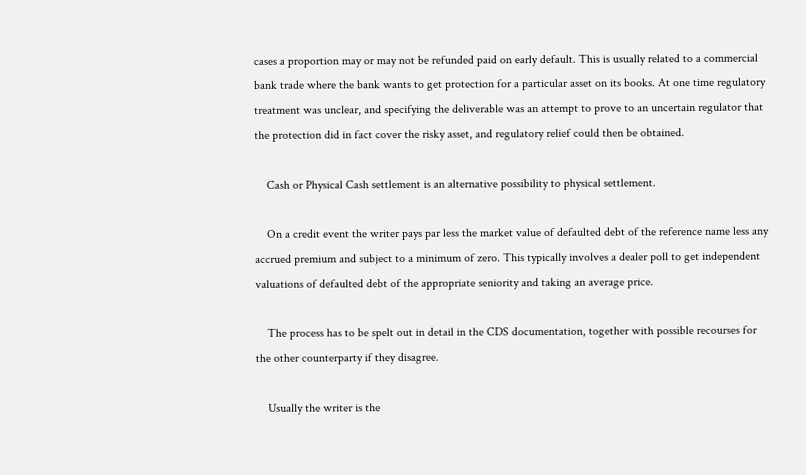cases a proportion may or may not be refunded paid on early default. This is usually related to a commercial bank trade where the bank wants to get protection for a particular asset on its books. At one time regulatory treatment was unclear, and specifying the deliverable was an attempt to prove to an uncertain regulator that the protection did in fact cover the risky asset, and regulatory relief could then be obtained.

    Cash or Physical Cash settlement is an alternative possibility to physical settlement.

    On a credit event the writer pays par less the market value of defaulted debt of the reference name less any accrued premium and subject to a minimum of zero. This typically involves a dealer poll to get independent valuations of defaulted debt of the appropriate seniority and taking an average price.

    The process has to be spelt out in detail in the CDS documentation, together with possible recourses for the other counterparty if they disagree.

    Usually the writer is the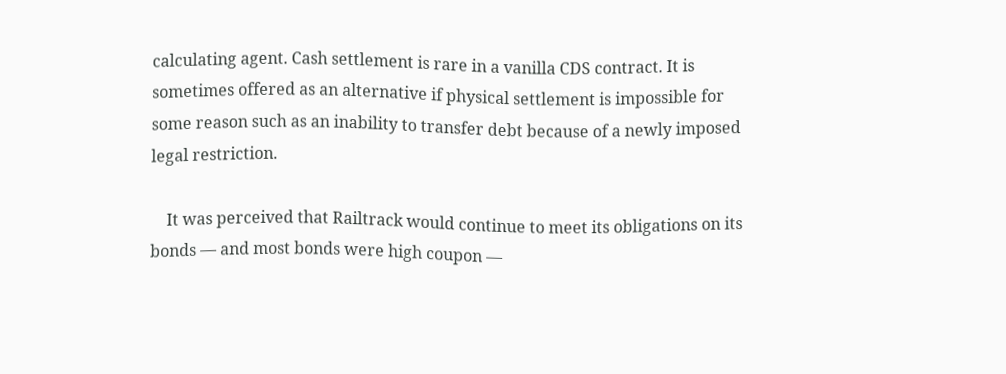calculating agent. Cash settlement is rare in a vanilla CDS contract. It is sometimes offered as an alternative if physical settlement is impossible for some reason such as an inability to transfer debt because of a newly imposed legal restriction.

    It was perceived that Railtrack would continue to meet its obligations on its bonds — and most bonds were high coupon —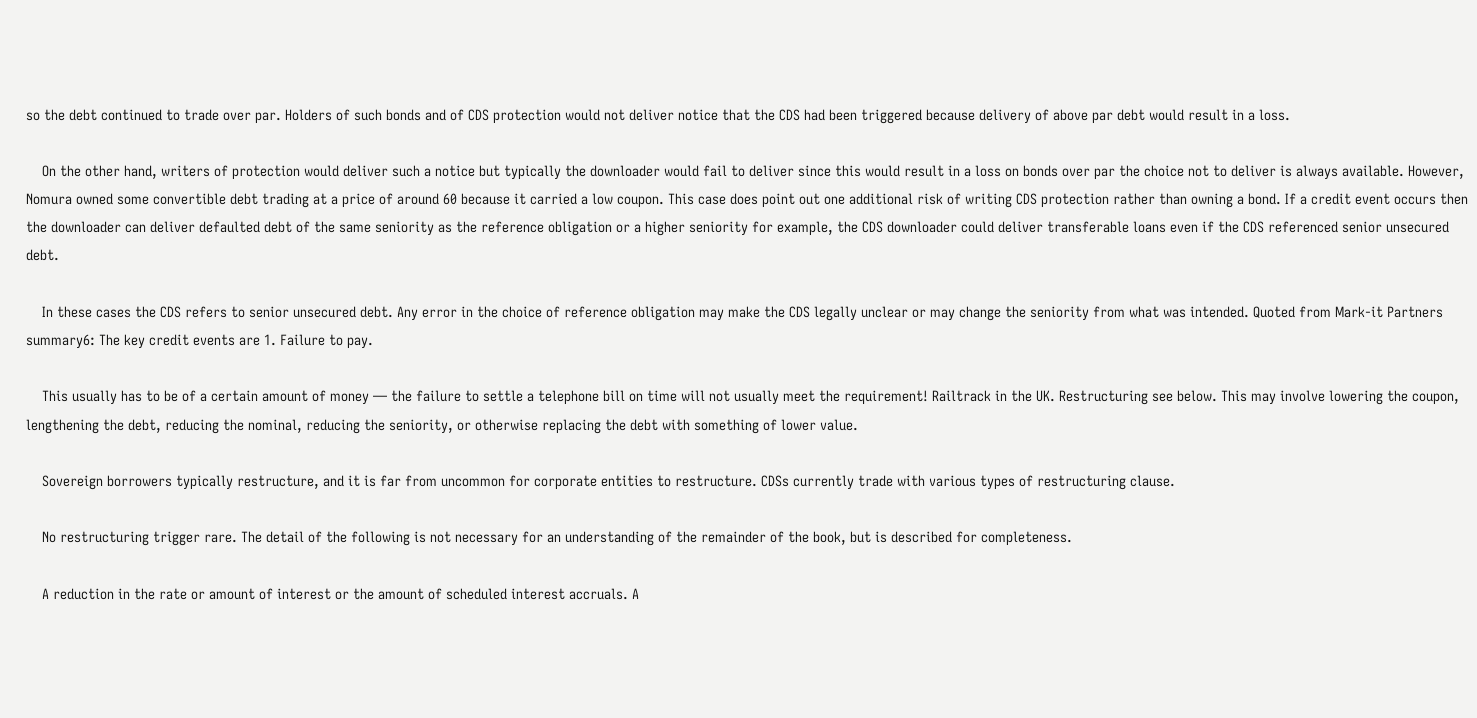so the debt continued to trade over par. Holders of such bonds and of CDS protection would not deliver notice that the CDS had been triggered because delivery of above par debt would result in a loss.

    On the other hand, writers of protection would deliver such a notice but typically the downloader would fail to deliver since this would result in a loss on bonds over par the choice not to deliver is always available. However, Nomura owned some convertible debt trading at a price of around 60 because it carried a low coupon. This case does point out one additional risk of writing CDS protection rather than owning a bond. If a credit event occurs then the downloader can deliver defaulted debt of the same seniority as the reference obligation or a higher seniority for example, the CDS downloader could deliver transferable loans even if the CDS referenced senior unsecured debt.

    In these cases the CDS refers to senior unsecured debt. Any error in the choice of reference obligation may make the CDS legally unclear or may change the seniority from what was intended. Quoted from Mark-it Partners summary6: The key credit events are 1. Failure to pay.

    This usually has to be of a certain amount of money — the failure to settle a telephone bill on time will not usually meet the requirement! Railtrack in the UK. Restructuring see below. This may involve lowering the coupon, lengthening the debt, reducing the nominal, reducing the seniority, or otherwise replacing the debt with something of lower value.

    Sovereign borrowers typically restructure, and it is far from uncommon for corporate entities to restructure. CDSs currently trade with various types of restructuring clause.

    No restructuring trigger rare. The detail of the following is not necessary for an understanding of the remainder of the book, but is described for completeness.

    A reduction in the rate or amount of interest or the amount of scheduled interest accruals. A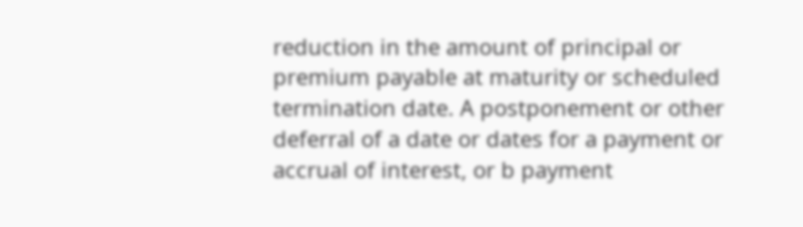reduction in the amount of principal or premium payable at maturity or scheduled termination date. A postponement or other deferral of a date or dates for a payment or accrual of interest, or b payment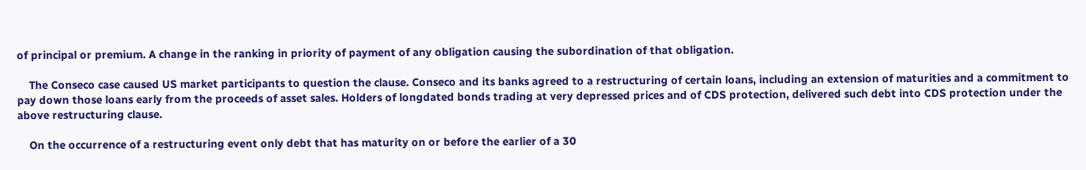of principal or premium. A change in the ranking in priority of payment of any obligation causing the subordination of that obligation.

    The Conseco case caused US market participants to question the clause. Conseco and its banks agreed to a restructuring of certain loans, including an extension of maturities and a commitment to pay down those loans early from the proceeds of asset sales. Holders of longdated bonds trading at very depressed prices and of CDS protection, delivered such debt into CDS protection under the above restructuring clause.

    On the occurrence of a restructuring event only debt that has maturity on or before the earlier of a 30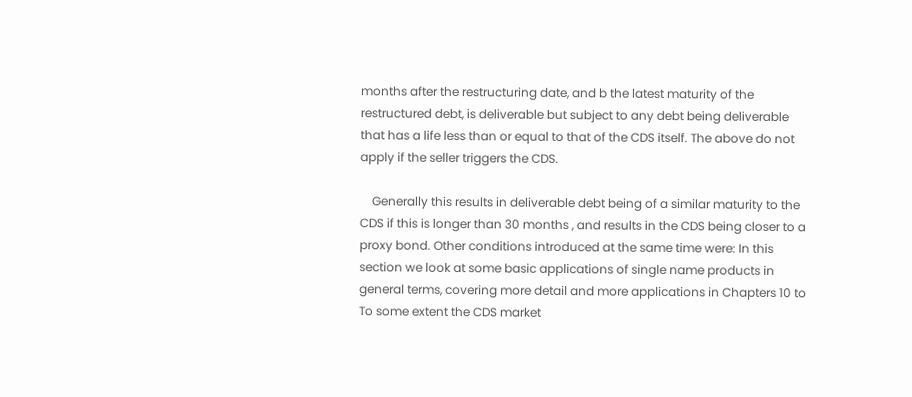months after the restructuring date, and b the latest maturity of the restructured debt, is deliverable but subject to any debt being deliverable that has a life less than or equal to that of the CDS itself. The above do not apply if the seller triggers the CDS.

    Generally this results in deliverable debt being of a similar maturity to the CDS if this is longer than 30 months , and results in the CDS being closer to a proxy bond. Other conditions introduced at the same time were: In this section we look at some basic applications of single name products in general terms, covering more detail and more applications in Chapters 10 to To some extent the CDS market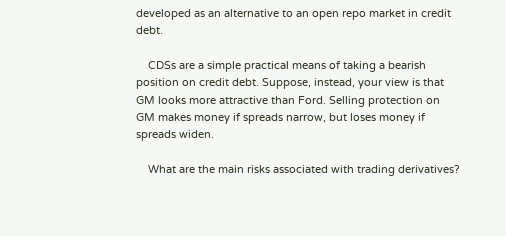developed as an alternative to an open repo market in credit debt.

    CDSs are a simple practical means of taking a bearish position on credit debt. Suppose, instead, your view is that GM looks more attractive than Ford. Selling protection on GM makes money if spreads narrow, but loses money if spreads widen.

    What are the main risks associated with trading derivatives?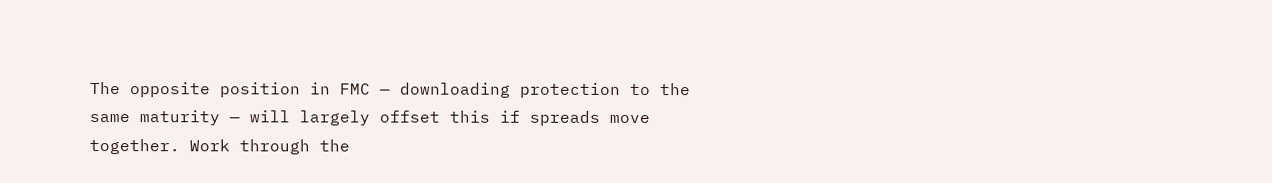The opposite position in FMC — downloading protection to the same maturity — will largely offset this if spreads move together. Work through the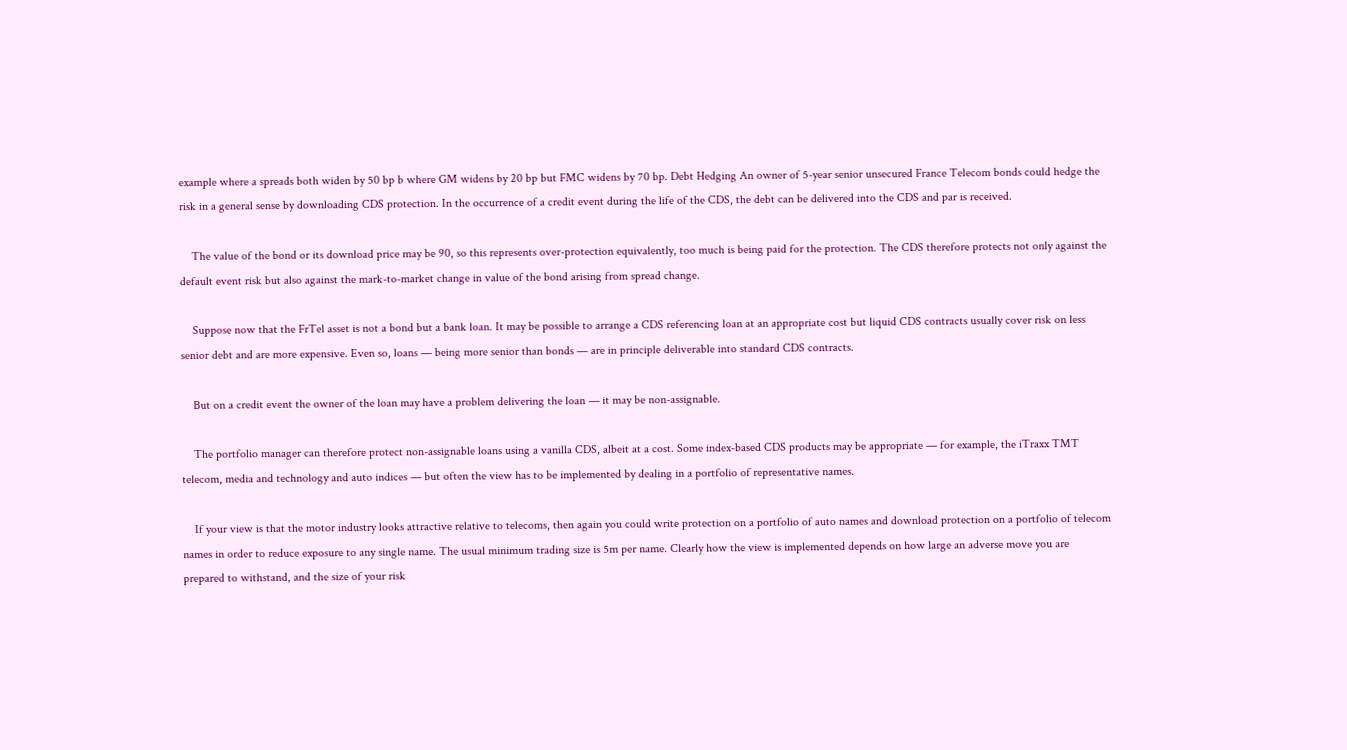example where a spreads both widen by 50 bp b where GM widens by 20 bp but FMC widens by 70 bp. Debt Hedging An owner of 5-year senior unsecured France Telecom bonds could hedge the risk in a general sense by downloading CDS protection. In the occurrence of a credit event during the life of the CDS, the debt can be delivered into the CDS and par is received.

    The value of the bond or its download price may be 90, so this represents over-protection equivalently, too much is being paid for the protection. The CDS therefore protects not only against the default event risk but also against the mark-to-market change in value of the bond arising from spread change.

    Suppose now that the FrTel asset is not a bond but a bank loan. It may be possible to arrange a CDS referencing loan at an appropriate cost but liquid CDS contracts usually cover risk on less senior debt and are more expensive. Even so, loans — being more senior than bonds — are in principle deliverable into standard CDS contracts.

    But on a credit event the owner of the loan may have a problem delivering the loan — it may be non-assignable.

    The portfolio manager can therefore protect non-assignable loans using a vanilla CDS, albeit at a cost. Some index-based CDS products may be appropriate — for example, the iTraxx TMT telecom, media and technology and auto indices — but often the view has to be implemented by dealing in a portfolio of representative names.

    If your view is that the motor industry looks attractive relative to telecoms, then again you could write protection on a portfolio of auto names and download protection on a portfolio of telecom names in order to reduce exposure to any single name. The usual minimum trading size is 5m per name. Clearly how the view is implemented depends on how large an adverse move you are prepared to withstand, and the size of your risk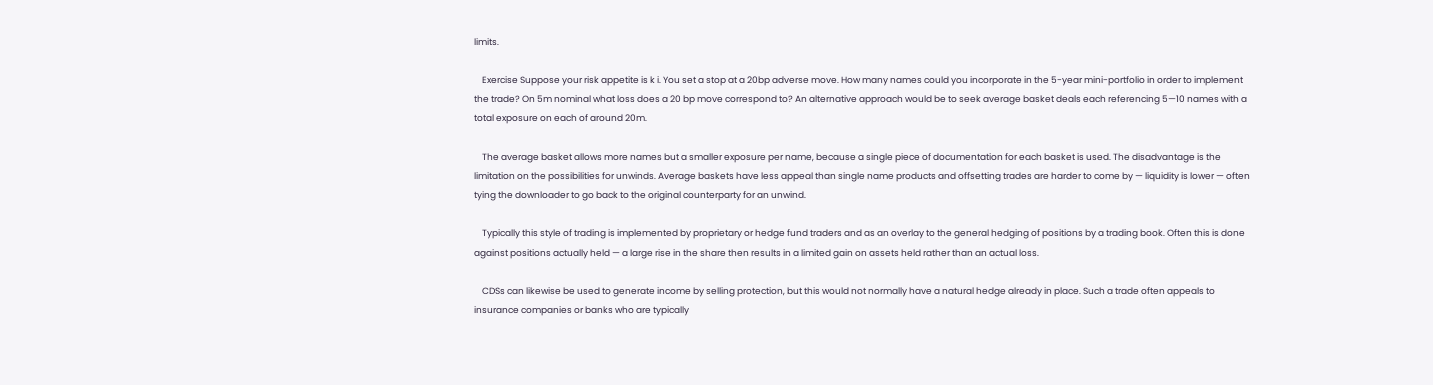limits.

    Exercise Suppose your risk appetite is k i. You set a stop at a 20bp adverse move. How many names could you incorporate in the 5-year mini-portfolio in order to implement the trade? On 5m nominal what loss does a 20 bp move correspond to? An alternative approach would be to seek average basket deals each referencing 5—10 names with a total exposure on each of around 20m.

    The average basket allows more names but a smaller exposure per name, because a single piece of documentation for each basket is used. The disadvantage is the limitation on the possibilities for unwinds. Average baskets have less appeal than single name products and offsetting trades are harder to come by — liquidity is lower — often tying the downloader to go back to the original counterparty for an unwind.

    Typically this style of trading is implemented by proprietary or hedge fund traders and as an overlay to the general hedging of positions by a trading book. Often this is done against positions actually held — a large rise in the share then results in a limited gain on assets held rather than an actual loss.

    CDSs can likewise be used to generate income by selling protection, but this would not normally have a natural hedge already in place. Such a trade often appeals to insurance companies or banks who are typically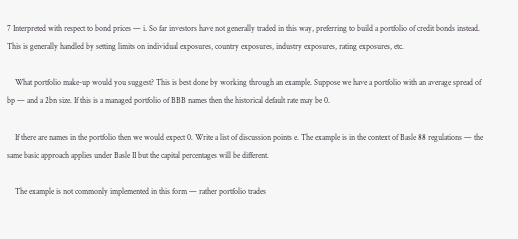7 Interpreted with respect to bond prices — i. So far investors have not generally traded in this way, preferring to build a portfolio of credit bonds instead. This is generally handled by setting limits on individual exposures, country exposures, industry exposures, rating exposures, etc.

    What portfolio make-up would you suggest? This is best done by working through an example. Suppose we have a portfolio with an average spread of bp — and a 2bn size. If this is a managed portfolio of BBB names then the historical default rate may be 0.

    If there are names in the portfolio then we would expect 0. Write a list of discussion points e. The example is in the context of Basle 88 regulations — the same basic approach applies under Basle II but the capital percentages will be different.

    The example is not commonly implemented in this form — rather portfolio trades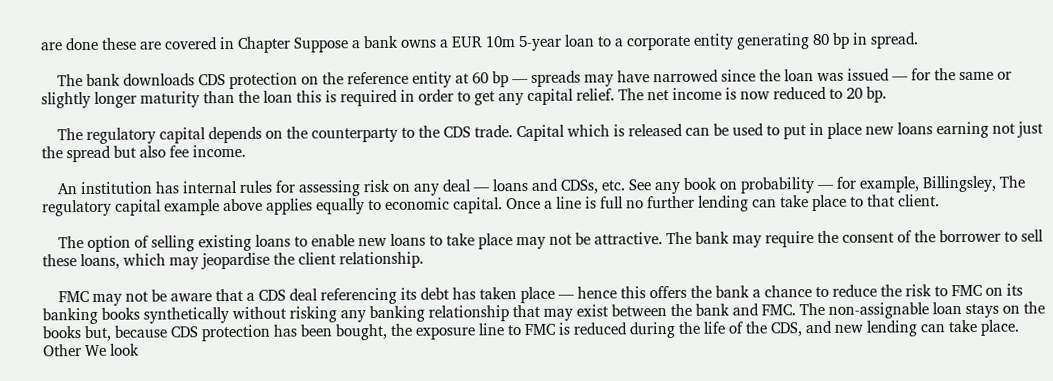are done these are covered in Chapter Suppose a bank owns a EUR 10m 5-year loan to a corporate entity generating 80 bp in spread.

    The bank downloads CDS protection on the reference entity at 60 bp — spreads may have narrowed since the loan was issued — for the same or slightly longer maturity than the loan this is required in order to get any capital relief. The net income is now reduced to 20 bp.

    The regulatory capital depends on the counterparty to the CDS trade. Capital which is released can be used to put in place new loans earning not just the spread but also fee income.

    An institution has internal rules for assessing risk on any deal — loans and CDSs, etc. See any book on probability — for example, Billingsley, The regulatory capital example above applies equally to economic capital. Once a line is full no further lending can take place to that client.

    The option of selling existing loans to enable new loans to take place may not be attractive. The bank may require the consent of the borrower to sell these loans, which may jeopardise the client relationship.

    FMC may not be aware that a CDS deal referencing its debt has taken place — hence this offers the bank a chance to reduce the risk to FMC on its banking books synthetically without risking any banking relationship that may exist between the bank and FMC. The non-assignable loan stays on the books but, because CDS protection has been bought, the exposure line to FMC is reduced during the life of the CDS, and new lending can take place. Other We look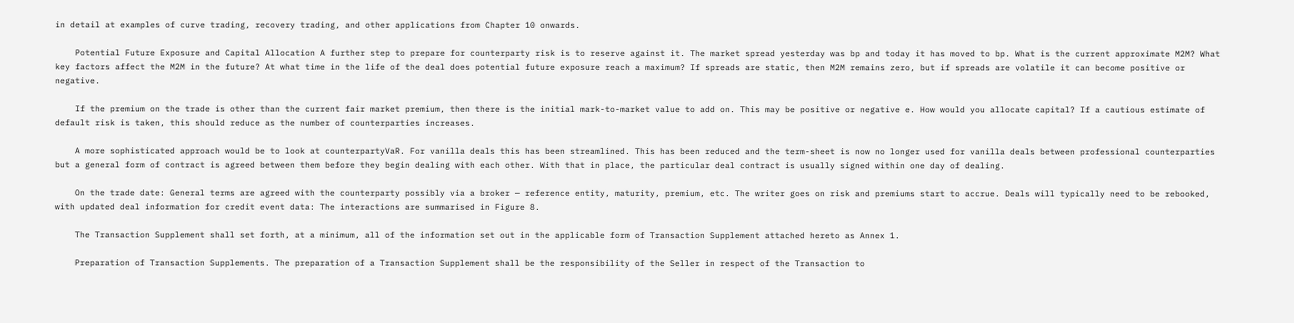in detail at examples of curve trading, recovery trading, and other applications from Chapter 10 onwards.

    Potential Future Exposure and Capital Allocation A further step to prepare for counterparty risk is to reserve against it. The market spread yesterday was bp and today it has moved to bp. What is the current approximate M2M? What key factors affect the M2M in the future? At what time in the life of the deal does potential future exposure reach a maximum? If spreads are static, then M2M remains zero, but if spreads are volatile it can become positive or negative.

    If the premium on the trade is other than the current fair market premium, then there is the initial mark-to-market value to add on. This may be positive or negative e. How would you allocate capital? If a cautious estimate of default risk is taken, this should reduce as the number of counterparties increases.

    A more sophisticated approach would be to look at counterpartyVaR. For vanilla deals this has been streamlined. This has been reduced and the term-sheet is now no longer used for vanilla deals between professional counterparties but a general form of contract is agreed between them before they begin dealing with each other. With that in place, the particular deal contract is usually signed within one day of dealing.

    On the trade date: General terms are agreed with the counterparty possibly via a broker — reference entity, maturity, premium, etc. The writer goes on risk and premiums start to accrue. Deals will typically need to be rebooked, with updated deal information for credit event data: The interactions are summarised in Figure 8.

    The Transaction Supplement shall set forth, at a minimum, all of the information set out in the applicable form of Transaction Supplement attached hereto as Annex 1.

    Preparation of Transaction Supplements. The preparation of a Transaction Supplement shall be the responsibility of the Seller in respect of the Transaction to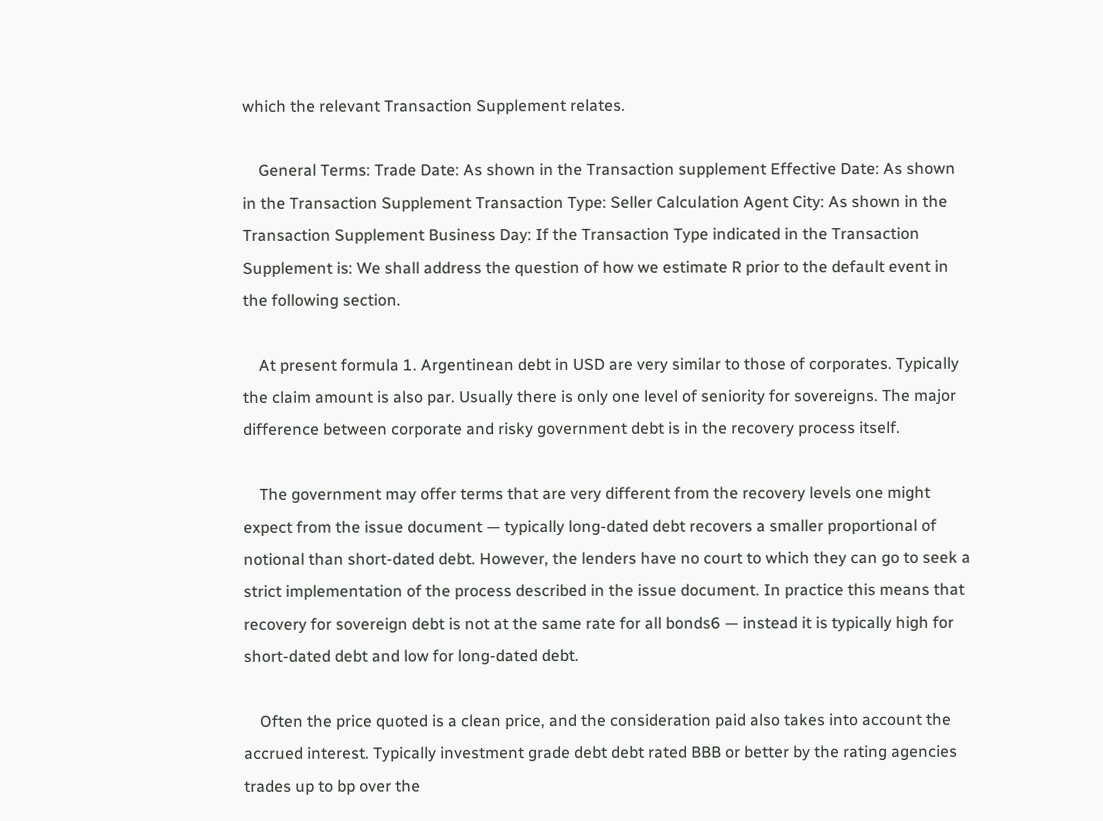which the relevant Transaction Supplement relates.

    General Terms: Trade Date: As shown in the Transaction supplement Effective Date: As shown in the Transaction Supplement Transaction Type: Seller Calculation Agent City: As shown in the Transaction Supplement Business Day: If the Transaction Type indicated in the Transaction Supplement is: We shall address the question of how we estimate R prior to the default event in the following section.

    At present formula 1. Argentinean debt in USD are very similar to those of corporates. Typically the claim amount is also par. Usually there is only one level of seniority for sovereigns. The major difference between corporate and risky government debt is in the recovery process itself.

    The government may offer terms that are very different from the recovery levels one might expect from the issue document — typically long-dated debt recovers a smaller proportional of notional than short-dated debt. However, the lenders have no court to which they can go to seek a strict implementation of the process described in the issue document. In practice this means that recovery for sovereign debt is not at the same rate for all bonds6 — instead it is typically high for short-dated debt and low for long-dated debt.

    Often the price quoted is a clean price, and the consideration paid also takes into account the accrued interest. Typically investment grade debt debt rated BBB or better by the rating agencies trades up to bp over the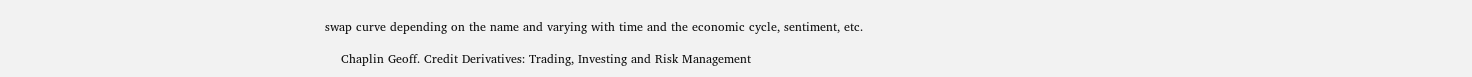swap curve depending on the name and varying with time and the economic cycle, sentiment, etc.

    Chaplin Geoff. Credit Derivatives: Trading, Investing and Risk Management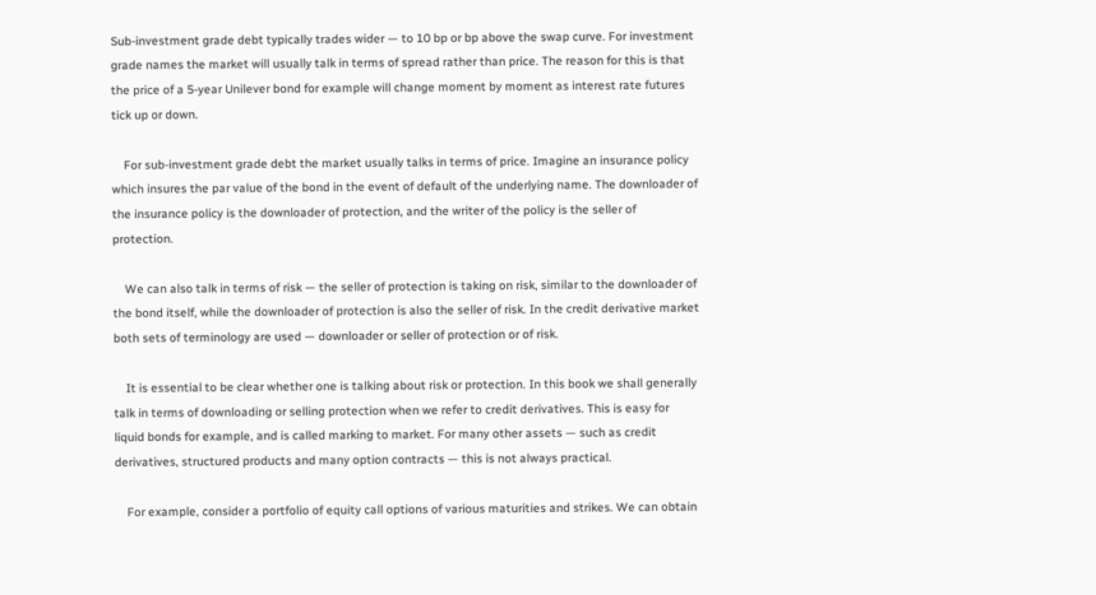Sub-investment grade debt typically trades wider — to 10 bp or bp above the swap curve. For investment grade names the market will usually talk in terms of spread rather than price. The reason for this is that the price of a 5-year Unilever bond for example will change moment by moment as interest rate futures tick up or down.

    For sub-investment grade debt the market usually talks in terms of price. Imagine an insurance policy which insures the par value of the bond in the event of default of the underlying name. The downloader of the insurance policy is the downloader of protection, and the writer of the policy is the seller of protection.

    We can also talk in terms of risk — the seller of protection is taking on risk, similar to the downloader of the bond itself, while the downloader of protection is also the seller of risk. In the credit derivative market both sets of terminology are used — downloader or seller of protection or of risk.

    It is essential to be clear whether one is talking about risk or protection. In this book we shall generally talk in terms of downloading or selling protection when we refer to credit derivatives. This is easy for liquid bonds for example, and is called marking to market. For many other assets — such as credit derivatives, structured products and many option contracts — this is not always practical.

    For example, consider a portfolio of equity call options of various maturities and strikes. We can obtain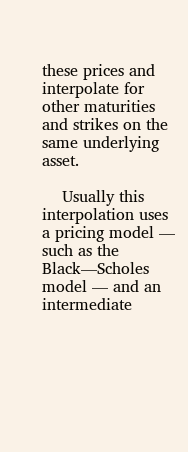these prices and interpolate for other maturities and strikes on the same underlying asset.

    Usually this interpolation uses a pricing model — such as the Black—Scholes model — and an intermediate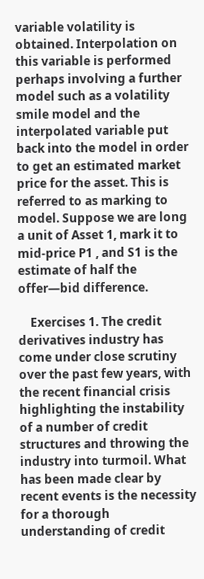variable volatility is obtained. Interpolation on this variable is performed perhaps involving a further model such as a volatility smile model and the interpolated variable put back into the model in order to get an estimated market price for the asset. This is referred to as marking to model. Suppose we are long a unit of Asset 1, mark it to mid-price P1 , and S1 is the estimate of half the offer—bid difference.

    Exercises 1. The credit derivatives industry has come under close scrutiny over the past few years, with the recent financial crisis highlighting the instability of a number of credit structures and throwing the industry into turmoil. What has been made clear by recent events is the necessity for a thorough understanding of credit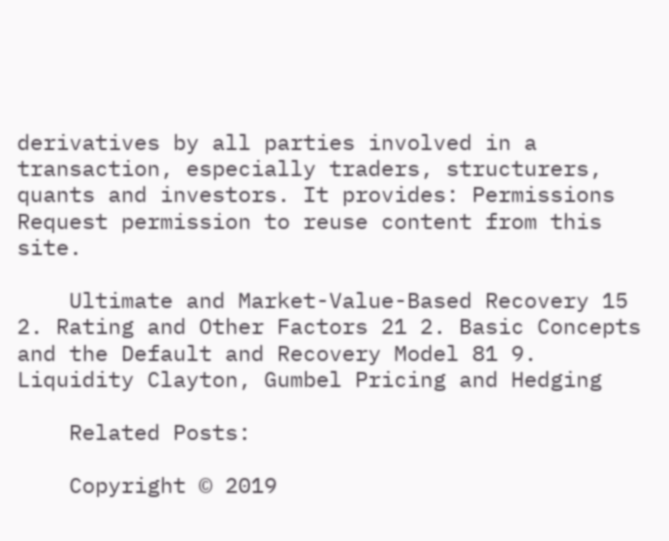derivatives by all parties involved in a transaction, especially traders, structurers, quants and investors. It provides: Permissions Request permission to reuse content from this site.

    Ultimate and Market-Value-Based Recovery 15 2. Rating and Other Factors 21 2. Basic Concepts and the Default and Recovery Model 81 9. Liquidity Clayton, Gumbel Pricing and Hedging

    Related Posts:

    Copyright © 2019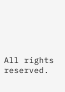All rights reserved.